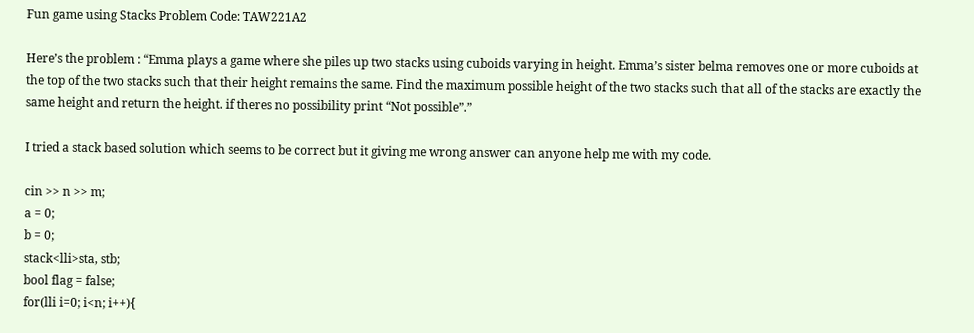Fun game using Stacks Problem Code: TAW221A2

Here’s the problem : “Emma plays a game where she piles up two stacks using cuboids varying in height. Emma’s sister belma removes one or more cuboids at the top of the two stacks such that their height remains the same. Find the maximum possible height of the two stacks such that all of the stacks are exactly the same height and return the height. if theres no possibility print “Not possible”.”

I tried a stack based solution which seems to be correct but it giving me wrong answer can anyone help me with my code.

cin >> n >> m;
a = 0;
b = 0;
stack<lli>sta, stb;
bool flag = false;
for(lli i=0; i<n; i++){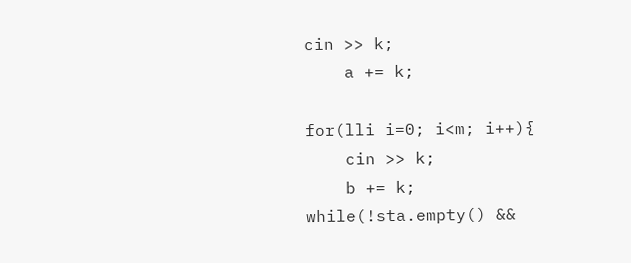cin >> k;
    a += k;

for(lli i=0; i<m; i++){
    cin >> k;
    b += k;
while(!sta.empty() &&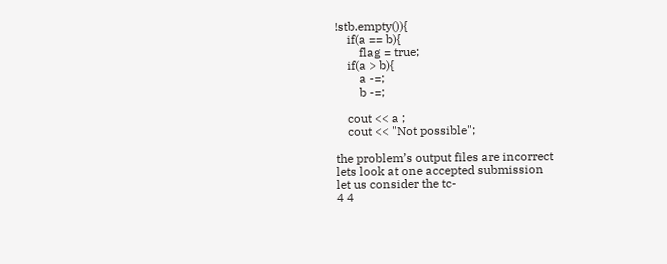!stb.empty()){
    if(a == b){
        flag = true;
    if(a > b){
        a -=;
        b -=;

    cout << a ;
    cout << "Not possible";

the problem’s output files are incorrect
lets look at one accepted submission
let us consider the tc-
4 4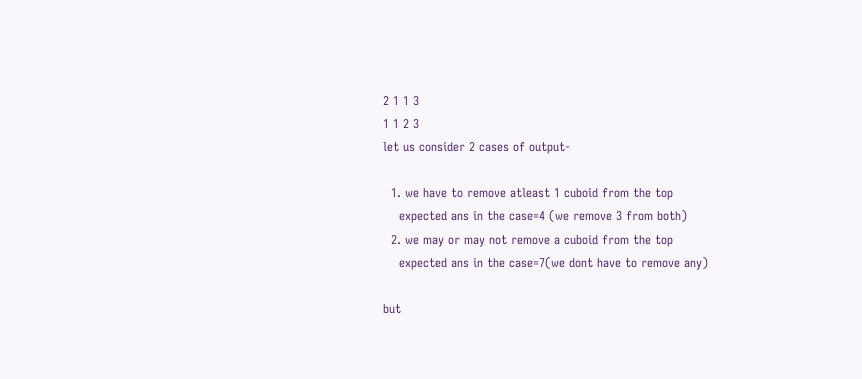2 1 1 3
1 1 2 3
let us consider 2 cases of output-

  1. we have to remove atleast 1 cuboid from the top
    expected ans in the case=4 (we remove 3 from both)
  2. we may or may not remove a cuboid from the top
    expected ans in the case=7(we dont have to remove any)

but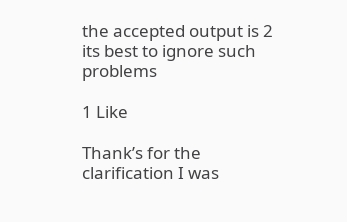the accepted output is 2
its best to ignore such problems

1 Like

Thank’s for the clarification I was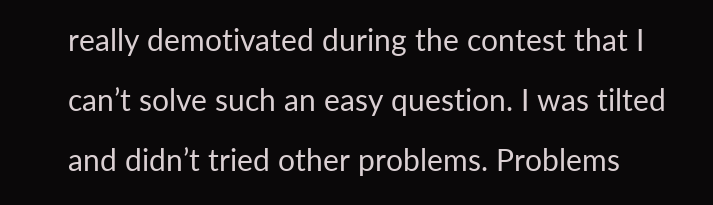really demotivated during the contest that I can’t solve such an easy question. I was tilted and didn’t tried other problems. Problems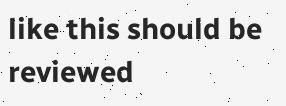like this should be reviewed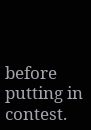before putting in contest.